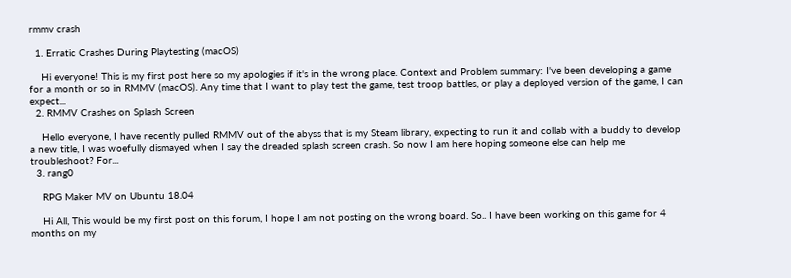rmmv crash

  1. Erratic Crashes During Playtesting (macOS)

    Hi everyone! This is my first post here so my apologies if it's in the wrong place. Context and Problem summary: I've been developing a game for a month or so in RMMV (macOS). Any time that I want to play test the game, test troop battles, or play a deployed version of the game, I can expect...
  2. RMMV Crashes on Splash Screen

    Hello everyone, I have recently pulled RMMV out of the abyss that is my Steam library, expecting to run it and collab with a buddy to develop a new title, I was woefully dismayed when I say the dreaded splash screen crash. So now I am here hoping someone else can help me troubleshoot? For...
  3. rang0

    RPG Maker MV on Ubuntu 18.04

    Hi All, This would be my first post on this forum, I hope I am not posting on the wrong board. So.. I have been working on this game for 4 months on my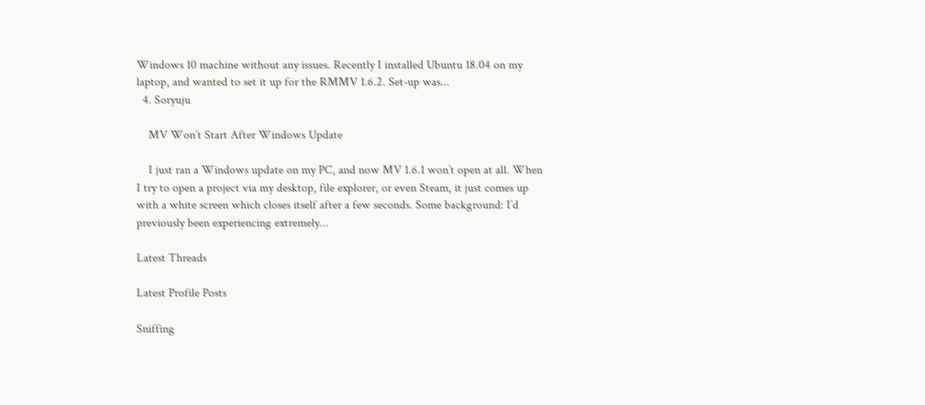Windows 10 machine without any issues. Recently I installed Ubuntu 18.04 on my laptop, and wanted to set it up for the RMMV 1.6.2. Set-up was...
  4. Soryuju

    MV Won’t Start After Windows Update

    I just ran a Windows update on my PC, and now MV 1.6.1 won’t open at all. When I try to open a project via my desktop, file explorer, or even Steam, it just comes up with a white screen which closes itself after a few seconds. Some background: I’d previously been experiencing extremely...

Latest Threads

Latest Profile Posts

Sniffing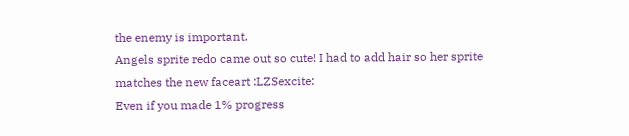the enemy is important.
Angels sprite redo came out so cute! I had to add hair so her sprite matches the new faceart :LZSexcite:
Even if you made 1% progress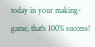today in your making-game, that's 100% success!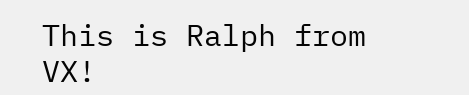This is Ralph from VX!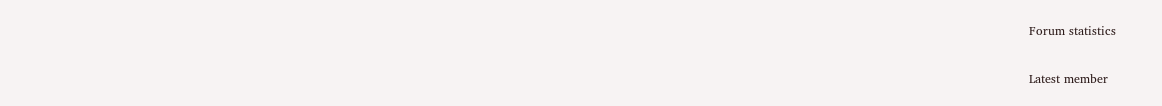Forum statistics

Latest member